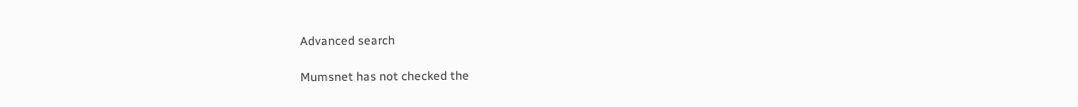Advanced search

Mumsnet has not checked the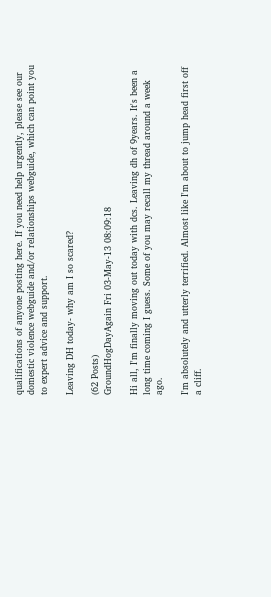qualifications of anyone posting here. If you need help urgently, please see our domestic violence webguide and/or relationships webguide, which can point you to expert advice and support.

Leaving DH today- why am I so scared?

(62 Posts)
GroundHogDayAgain Fri 03-May-13 08:09:18

Hi all, I'm finally moving out today with dcs. Leaving dh of 9years. It's been a long time coming I guess. Some of you may recall my thread around a week ago.

I'm absolutely and utterly terrified. Almost like I'm about to jump head first off a cliff.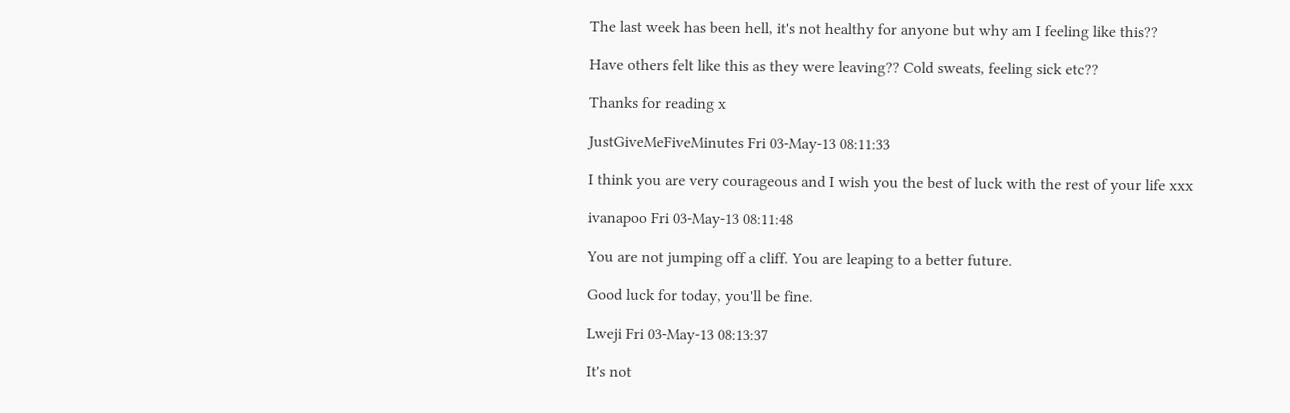The last week has been hell, it's not healthy for anyone but why am I feeling like this??

Have others felt like this as they were leaving?? Cold sweats, feeling sick etc??

Thanks for reading x

JustGiveMeFiveMinutes Fri 03-May-13 08:11:33

I think you are very courageous and I wish you the best of luck with the rest of your life xxx

ivanapoo Fri 03-May-13 08:11:48

You are not jumping off a cliff. You are leaping to a better future.

Good luck for today, you'll be fine.

Lweji Fri 03-May-13 08:13:37

It's not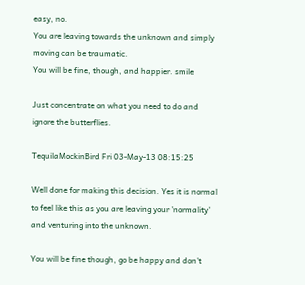easy, no.
You are leaving towards the unknown and simply moving can be traumatic.
You will be fine, though, and happier. smile

Just concentrate on what you need to do and ignore the butterflies.

TequilaMockinBird Fri 03-May-13 08:15:25

Well done for making this decision. Yes it is normal to feel like this as you are leaving your 'normality' and venturing into the unknown.

You will be fine though, go be happy and don't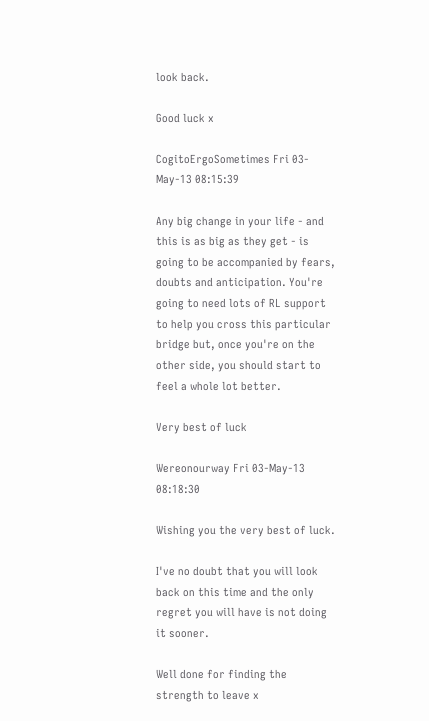look back.

Good luck x

CogitoErgoSometimes Fri 03-May-13 08:15:39

Any big change in your life - and this is as big as they get - is going to be accompanied by fears, doubts and anticipation. You're going to need lots of RL support to help you cross this particular bridge but, once you're on the other side, you should start to feel a whole lot better.

Very best of luck

Wereonourway Fri 03-May-13 08:18:30

Wishing you the very best of luck.

I've no doubt that you will look back on this time and the only regret you will have is not doing it sooner.

Well done for finding the strength to leave x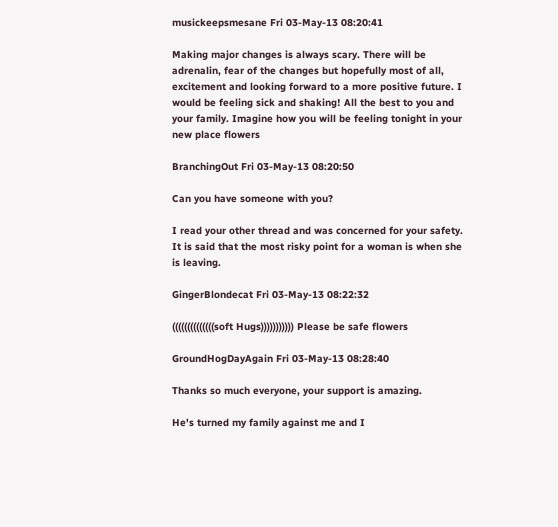musickeepsmesane Fri 03-May-13 08:20:41

Making major changes is always scary. There will be adrenalin, fear of the changes but hopefully most of all, excitement and looking forward to a more positive future. I would be feeling sick and shaking! All the best to you and your family. Imagine how you will be feeling tonight in your new place flowers

BranchingOut Fri 03-May-13 08:20:50

Can you have someone with you?

I read your other thread and was concerned for your safety. It is said that the most risky point for a woman is when she is leaving.

GingerBlondecat Fri 03-May-13 08:22:32

((((((((((((((soft Hugs))))))))))) Please be safe flowers

GroundHogDayAgain Fri 03-May-13 08:28:40

Thanks so much everyone, your support is amazing.

He's turned my family against me and I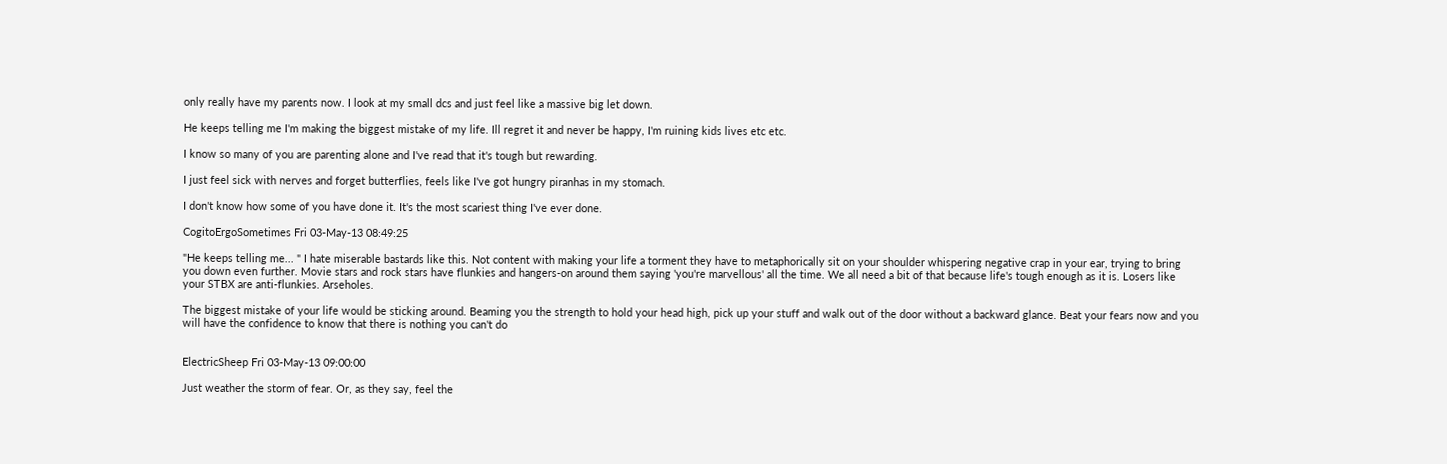only really have my parents now. I look at my small dcs and just feel like a massive big let down.

He keeps telling me I'm making the biggest mistake of my life. Ill regret it and never be happy, I'm ruining kids lives etc etc.

I know so many of you are parenting alone and I've read that it's tough but rewarding.

I just feel sick with nerves and forget butterflies, feels like I've got hungry piranhas in my stomach.

I don't know how some of you have done it. It's the most scariest thing I've ever done.

CogitoErgoSometimes Fri 03-May-13 08:49:25

"He keeps telling me... " I hate miserable bastards like this. Not content with making your life a torment they have to metaphorically sit on your shoulder whispering negative crap in your ear, trying to bring you down even further. Movie stars and rock stars have flunkies and hangers-on around them saying 'you're marvellous' all the time. We all need a bit of that because life's tough enough as it is. Losers like your STBX are anti-flunkies. Arseholes.

The biggest mistake of your life would be sticking around. Beaming you the strength to hold your head high, pick up your stuff and walk out of the door without a backward glance. Beat your fears now and you will have the confidence to know that there is nothing you can't do


ElectricSheep Fri 03-May-13 09:00:00

Just weather the storm of fear. Or, as they say, feel the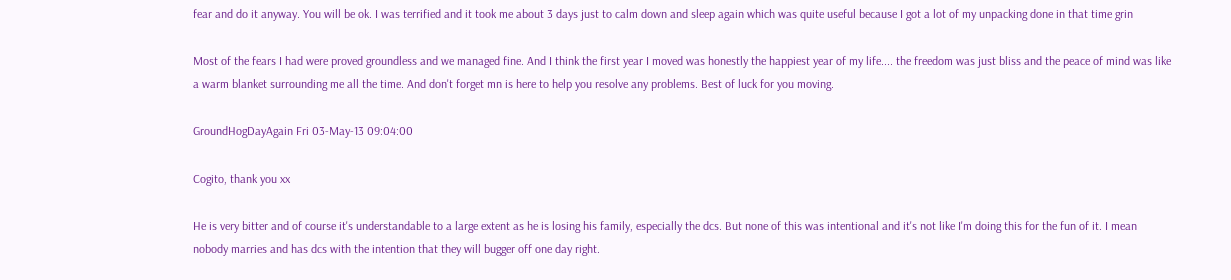fear and do it anyway. You will be ok. I was terrified and it took me about 3 days just to calm down and sleep again which was quite useful because I got a lot of my unpacking done in that time grin

Most of the fears I had were proved groundless and we managed fine. And I think the first year I moved was honestly the happiest year of my life.... the freedom was just bliss and the peace of mind was like a warm blanket surrounding me all the time. And don't forget mn is here to help you resolve any problems. Best of luck for you moving.

GroundHogDayAgain Fri 03-May-13 09:04:00

Cogito, thank you xx

He is very bitter and of course it's understandable to a large extent as he is losing his family, especially the dcs. But none of this was intentional and it's not like I'm doing this for the fun of it. I mean nobody marries and has dcs with the intention that they will bugger off one day right.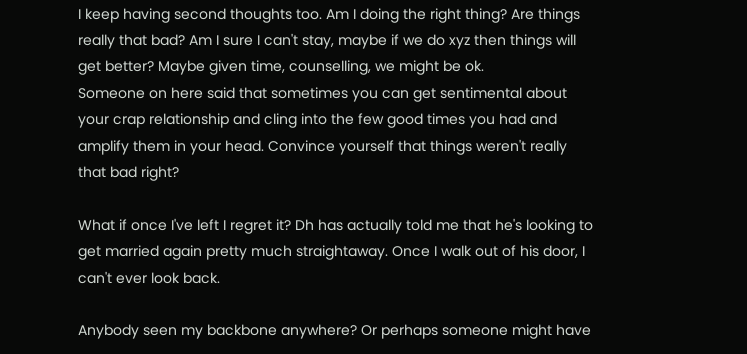I keep having second thoughts too. Am I doing the right thing? Are things really that bad? Am I sure I can't stay, maybe if we do xyz then things will get better? Maybe given time, counselling, we might be ok.
Someone on here said that sometimes you can get sentimental about your crap relationship and cling into the few good times you had and amplify them in your head. Convince yourself that things weren't really that bad right?

What if once I've left I regret it? Dh has actually told me that he's looking to get married again pretty much straightaway. Once I walk out of his door, I can't ever look back.

Anybody seen my backbone anywhere? Or perhaps someone might have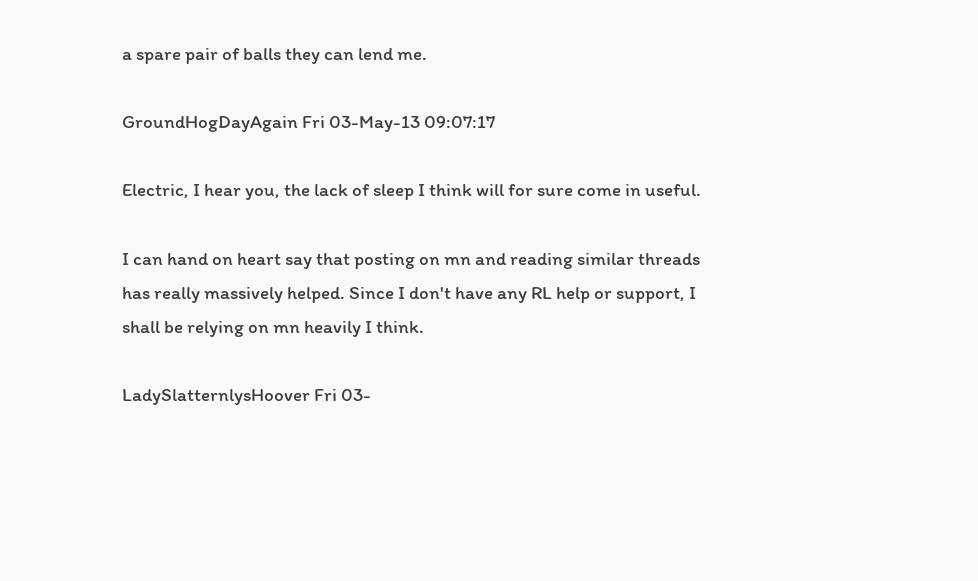a spare pair of balls they can lend me.

GroundHogDayAgain Fri 03-May-13 09:07:17

Electric, I hear you, the lack of sleep I think will for sure come in useful.

I can hand on heart say that posting on mn and reading similar threads has really massively helped. Since I don't have any RL help or support, I shall be relying on mn heavily I think.

LadySlatternlysHoover Fri 03-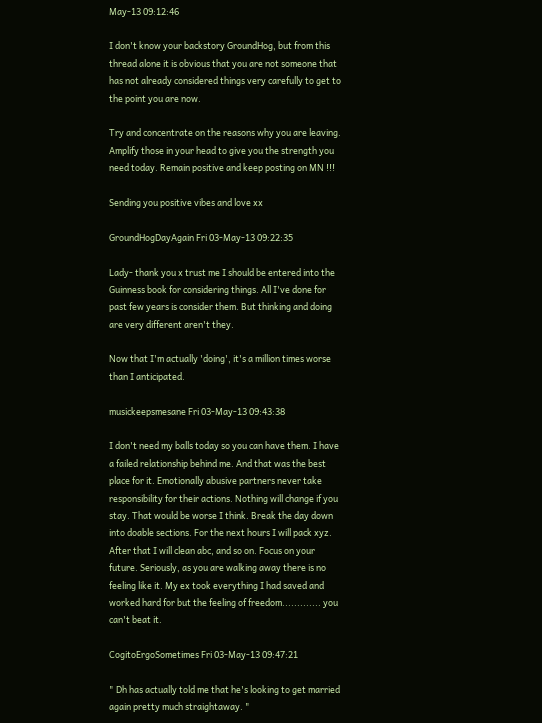May-13 09:12:46

I don't know your backstory GroundHog, but from this thread alone it is obvious that you are not someone that has not already considered things very carefully to get to the point you are now.

Try and concentrate on the reasons why you are leaving. Amplify those in your head to give you the strength you need today. Remain positive and keep posting on MN !!!

Sending you positive vibes and love xx

GroundHogDayAgain Fri 03-May-13 09:22:35

Lady- thank you x trust me I should be entered into the Guinness book for considering things. All I've done for past few years is consider them. But thinking and doing are very different aren't they.

Now that I'm actually 'doing', it's a million times worse than I anticipated.

musickeepsmesane Fri 03-May-13 09:43:38

I don't need my balls today so you can have them. I have a failed relationship behind me. And that was the best place for it. Emotionally abusive partners never take responsibility for their actions. Nothing will change if you stay. That would be worse I think. Break the day down into doable sections. For the next hours I will pack xyz. After that I will clean abc, and so on. Focus on your future. Seriously, as you are walking away there is no feeling like it. My ex took everything I had saved and worked hard for but the feeling of freedom............. you can't beat it.

CogitoErgoSometimes Fri 03-May-13 09:47:21

" Dh has actually told me that he's looking to get married again pretty much straightaway. "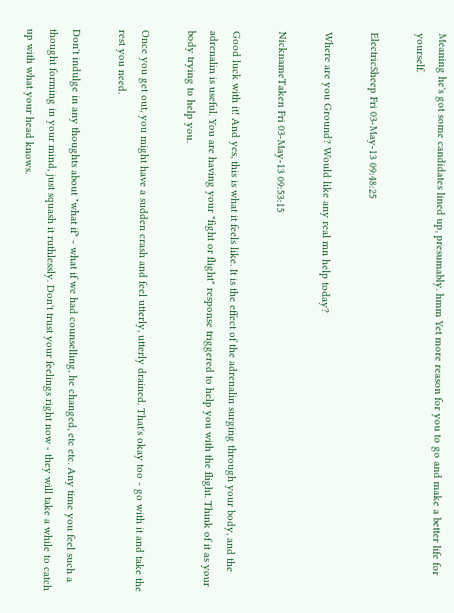Meaning he's got some candidates lined up, presumably. hmm Yet more reason for you to go and make a better life for yourself.

ElectricSheep Fri 03-May-13 09:48:25

Where are you Ground? Would like any real mn help today?

NicknameTaken Fri 03-May-13 09:53:15

Good luck with it! And yes, this is what it feels like. It is the effect of the adrenalin surging through your body, and the adrenalin is useful. You are having your "fight or flight" response triggered to help you with the flight. Think of it as your body trying to help you.

Once you get out, you might have a sudden crash and feel utterly, utterly drained. That's okay too - go with it and take the rest you need.

Don't indulge in any thoughts about "what if" - what if we had counselling, he changed, etc etc. Any time you feel such a thought forming in your mind, just squash it ruthlessly. Don't trust your feelings right now - they will take a while to catch up with what your head knows.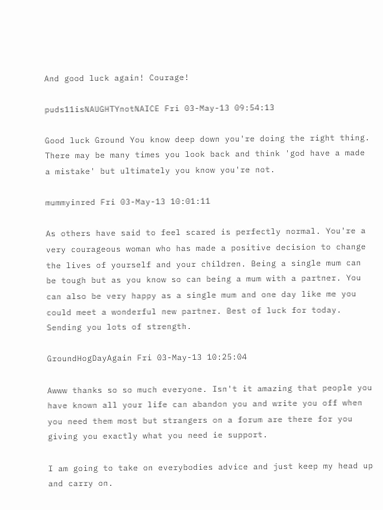And good luck again! Courage!

puds11isNAUGHTYnotNAICE Fri 03-May-13 09:54:13

Good luck Ground You know deep down you're doing the right thing. There may be many times you look back and think 'god have a made a mistake' but ultimately you know you're not.

mummyinred Fri 03-May-13 10:01:11

As others have said to feel scared is perfectly normal. You're a very courageous woman who has made a positive decision to change the lives of yourself and your children. Being a single mum can be tough but as you know so can being a mum with a partner. You can also be very happy as a single mum and one day like me you could meet a wonderful new partner. Best of luck for today. Sending you lots of strength.

GroundHogDayAgain Fri 03-May-13 10:25:04

Awww thanks so so much everyone. Isn't it amazing that people you have known all your life can abandon you and write you off when you need them most but strangers on a forum are there for you giving you exactly what you need ie support.

I am going to take on everybodies advice and just keep my head up and carry on.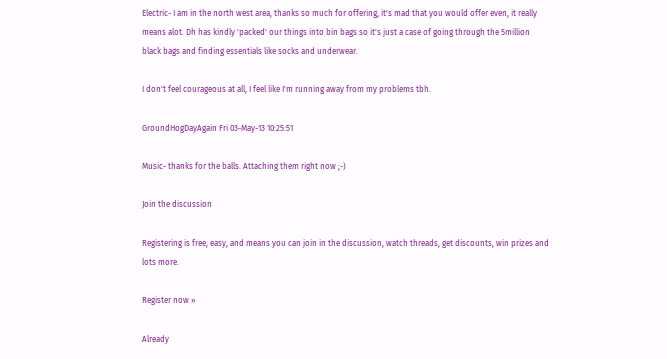Electric- I am in the north west area, thanks so much for offering, it's mad that you would offer even, it really means alot. Dh has kindly 'packed' our things into bin bags so it's just a case of going through the 5million black bags and finding essentials like socks and underwear.

I don't feel courageous at all, I feel like I'm running away from my problems tbh.

GroundHogDayAgain Fri 03-May-13 10:25:51

Music- thanks for the balls. Attaching them right now ;-)

Join the discussion

Registering is free, easy, and means you can join in the discussion, watch threads, get discounts, win prizes and lots more.

Register now »

Already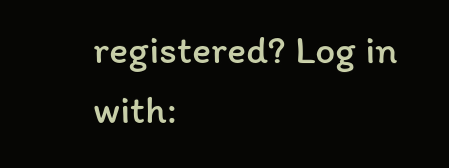registered? Log in with: